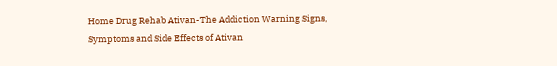Home Drug Rehab Ativan-The Addiction Warning Signs, Symptoms and Side Effects of Ativan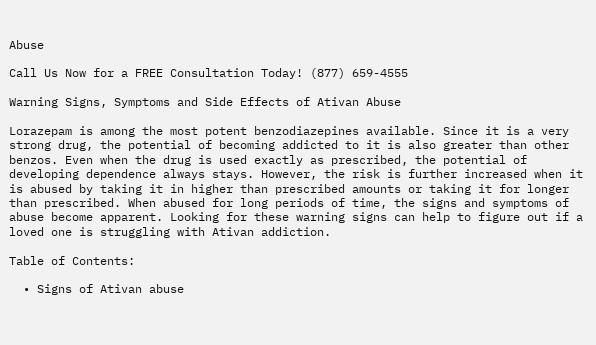Abuse

Call Us Now for a FREE Consultation Today! (877) 659-4555

Warning Signs, Symptoms and Side Effects of Ativan Abuse

Lorazepam is among the most potent benzodiazepines available. Since it is a very strong drug, the potential of becoming addicted to it is also greater than other benzos. Even when the drug is used exactly as prescribed, the potential of developing dependence always stays. However, the risk is further increased when it is abused by taking it in higher than prescribed amounts or taking it for longer than prescribed. When abused for long periods of time, the signs and symptoms of abuse become apparent. Looking for these warning signs can help to figure out if a loved one is struggling with Ativan addiction.

Table of Contents:

  • Signs of Ativan abuse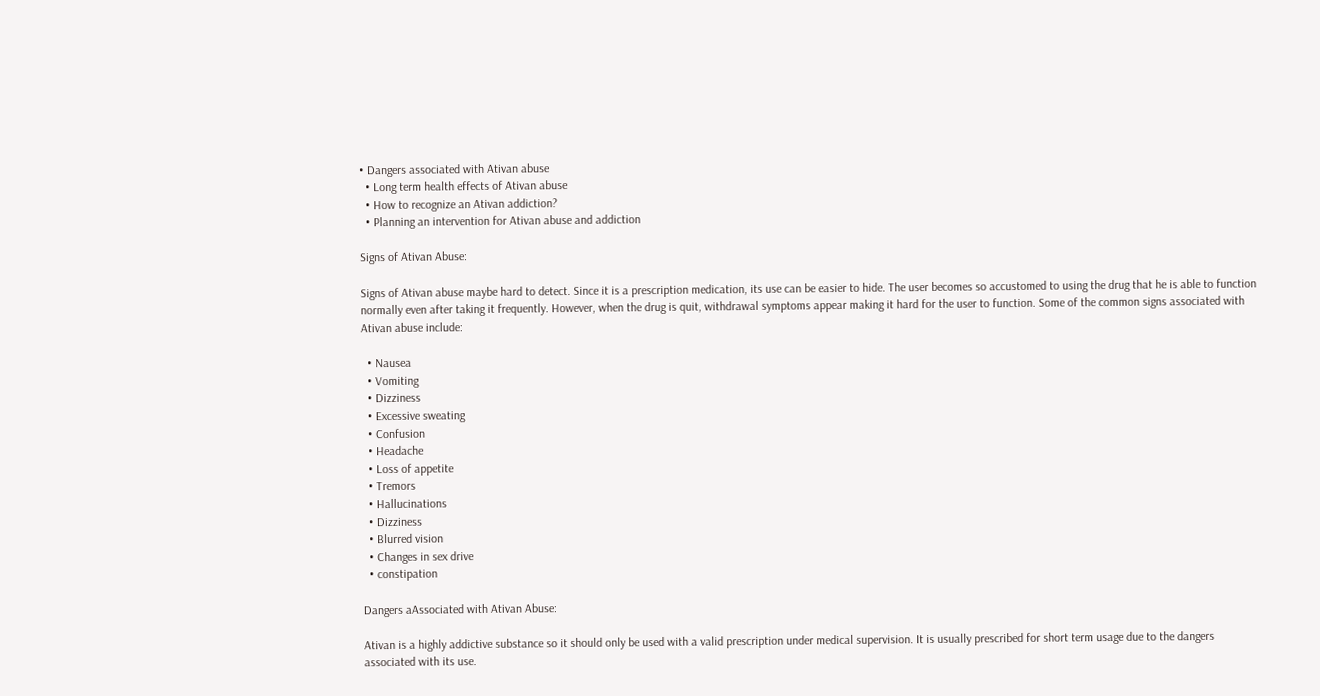• Dangers associated with Ativan abuse
  • Long term health effects of Ativan abuse
  • How to recognize an Ativan addiction?
  • Planning an intervention for Ativan abuse and addiction

Signs of Ativan Abuse:

Signs of Ativan abuse maybe hard to detect. Since it is a prescription medication, its use can be easier to hide. The user becomes so accustomed to using the drug that he is able to function normally even after taking it frequently. However, when the drug is quit, withdrawal symptoms appear making it hard for the user to function. Some of the common signs associated with Ativan abuse include:

  • Nausea
  • Vomiting
  • Dizziness
  • Excessive sweating
  • Confusion
  • Headache
  • Loss of appetite
  • Tremors
  • Hallucinations
  • Dizziness
  • Blurred vision
  • Changes in sex drive
  • constipation

Dangers aAssociated with Ativan Abuse:

Ativan is a highly addictive substance so it should only be used with a valid prescription under medical supervision. It is usually prescribed for short term usage due to the dangers associated with its use.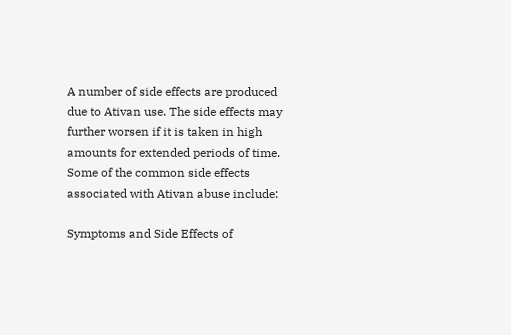A number of side effects are produced due to Ativan use. The side effects may further worsen if it is taken in high amounts for extended periods of time. Some of the common side effects associated with Ativan abuse include:

Symptoms and Side Effects of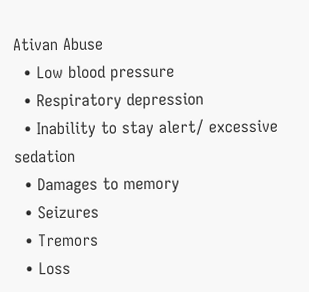Ativan Abuse
  • Low blood pressure
  • Respiratory depression
  • Inability to stay alert/ excessive sedation
  • Damages to memory
  • Seizures
  • Tremors
  • Loss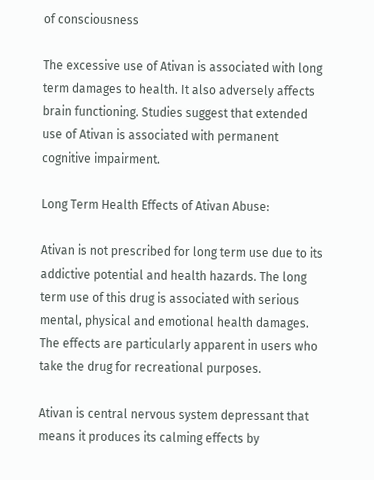of consciousness

The excessive use of Ativan is associated with long term damages to health. It also adversely affects brain functioning. Studies suggest that extended use of Ativan is associated with permanent cognitive impairment.

Long Term Health Effects of Ativan Abuse:

Ativan is not prescribed for long term use due to its addictive potential and health hazards. The long term use of this drug is associated with serious mental, physical and emotional health damages. The effects are particularly apparent in users who take the drug for recreational purposes.

Ativan is central nervous system depressant that means it produces its calming effects by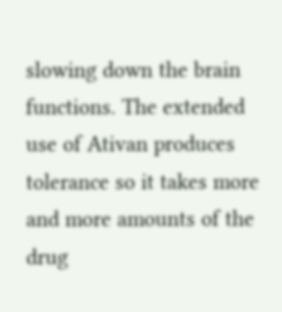slowing down the brain functions. The extended use of Ativan produces tolerance so it takes more and more amounts of the drug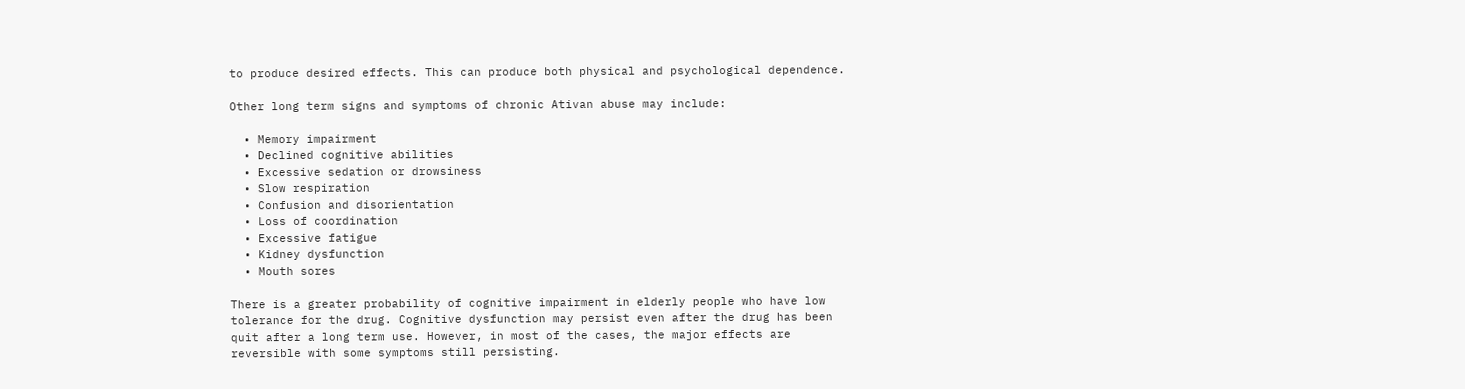to produce desired effects. This can produce both physical and psychological dependence.

Other long term signs and symptoms of chronic Ativan abuse may include:

  • Memory impairment
  • Declined cognitive abilities
  • Excessive sedation or drowsiness
  • Slow respiration
  • Confusion and disorientation
  • Loss of coordination
  • Excessive fatigue
  • Kidney dysfunction
  • Mouth sores

There is a greater probability of cognitive impairment in elderly people who have low tolerance for the drug. Cognitive dysfunction may persist even after the drug has been quit after a long term use. However, in most of the cases, the major effects are reversible with some symptoms still persisting.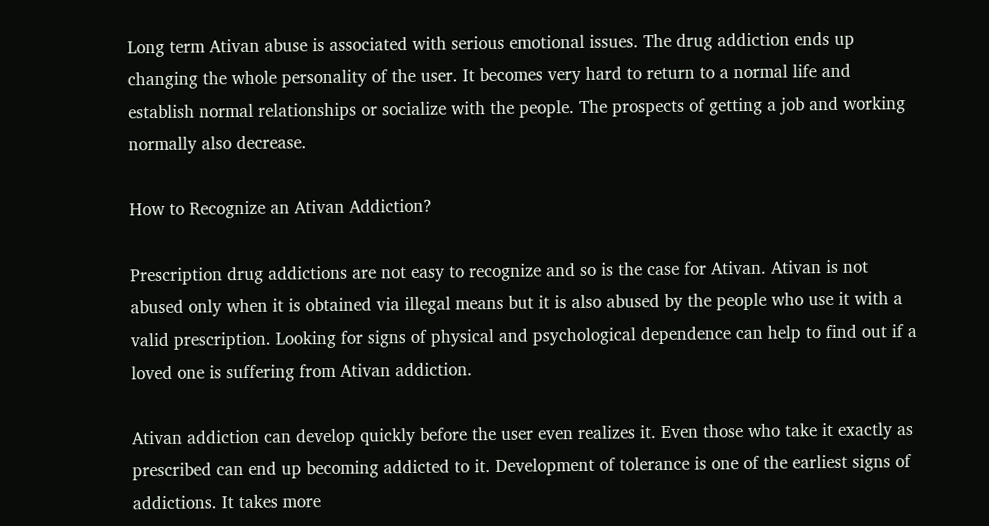Long term Ativan abuse is associated with serious emotional issues. The drug addiction ends up changing the whole personality of the user. It becomes very hard to return to a normal life and establish normal relationships or socialize with the people. The prospects of getting a job and working normally also decrease.

How to Recognize an Ativan Addiction?

Prescription drug addictions are not easy to recognize and so is the case for Ativan. Ativan is not abused only when it is obtained via illegal means but it is also abused by the people who use it with a valid prescription. Looking for signs of physical and psychological dependence can help to find out if a loved one is suffering from Ativan addiction.

Ativan addiction can develop quickly before the user even realizes it. Even those who take it exactly as prescribed can end up becoming addicted to it. Development of tolerance is one of the earliest signs of addictions. It takes more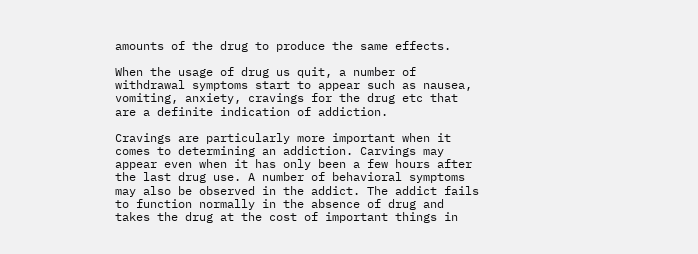amounts of the drug to produce the same effects.

When the usage of drug us quit, a number of withdrawal symptoms start to appear such as nausea, vomiting, anxiety, cravings for the drug etc that are a definite indication of addiction.

Cravings are particularly more important when it comes to determining an addiction. Carvings may appear even when it has only been a few hours after the last drug use. A number of behavioral symptoms may also be observed in the addict. The addict fails to function normally in the absence of drug and takes the drug at the cost of important things in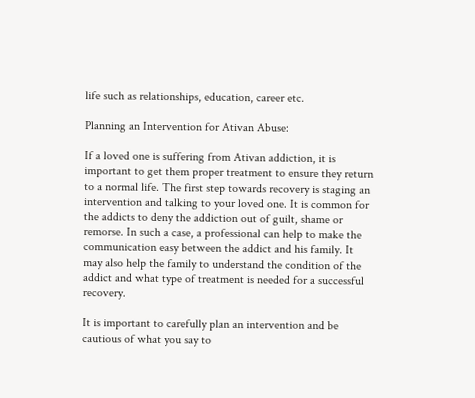life such as relationships, education, career etc.

Planning an Intervention for Ativan Abuse:

If a loved one is suffering from Ativan addiction, it is important to get them proper treatment to ensure they return to a normal life. The first step towards recovery is staging an intervention and talking to your loved one. It is common for the addicts to deny the addiction out of guilt, shame or remorse. In such a case, a professional can help to make the communication easy between the addict and his family. It may also help the family to understand the condition of the addict and what type of treatment is needed for a successful recovery.

It is important to carefully plan an intervention and be cautious of what you say to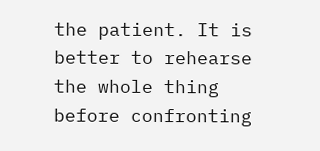the patient. It is better to rehearse the whole thing before confronting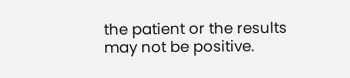the patient or the results may not be positive.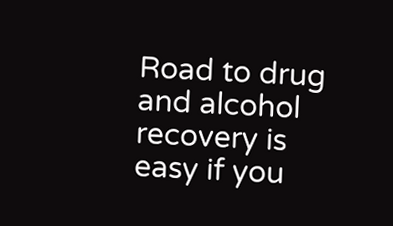Road to drug and alcohol recovery is easy if you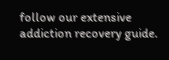follow our extensive addiction recovery guide.